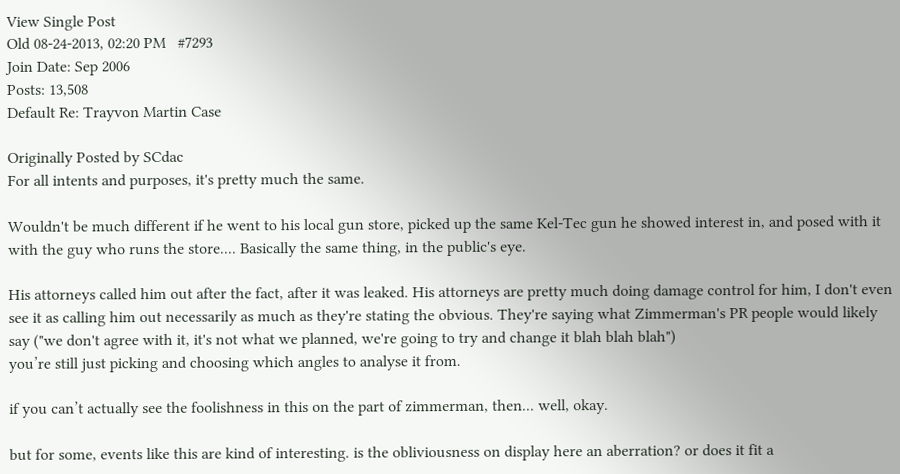View Single Post
Old 08-24-2013, 02:20 PM   #7293
Join Date: Sep 2006
Posts: 13,508
Default Re: Trayvon Martin Case

Originally Posted by SCdac
For all intents and purposes, it's pretty much the same.

Wouldn't be much different if he went to his local gun store, picked up the same Kel-Tec gun he showed interest in, and posed with it with the guy who runs the store.... Basically the same thing, in the public's eye.

His attorneys called him out after the fact, after it was leaked. His attorneys are pretty much doing damage control for him, I don't even see it as calling him out necessarily as much as they're stating the obvious. They're saying what Zimmerman's PR people would likely say ("we don't agree with it, it's not what we planned, we're going to try and change it blah blah blah")
you’re still just picking and choosing which angles to analyse it from.

if you can’t actually see the foolishness in this on the part of zimmerman, then... well, okay.

but for some, events like this are kind of interesting. is the obliviousness on display here an aberration? or does it fit a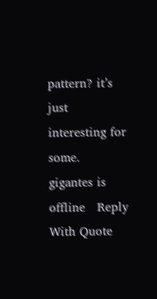pattern? it’s just interesting for some.
gigantes is offline   Reply With Quote